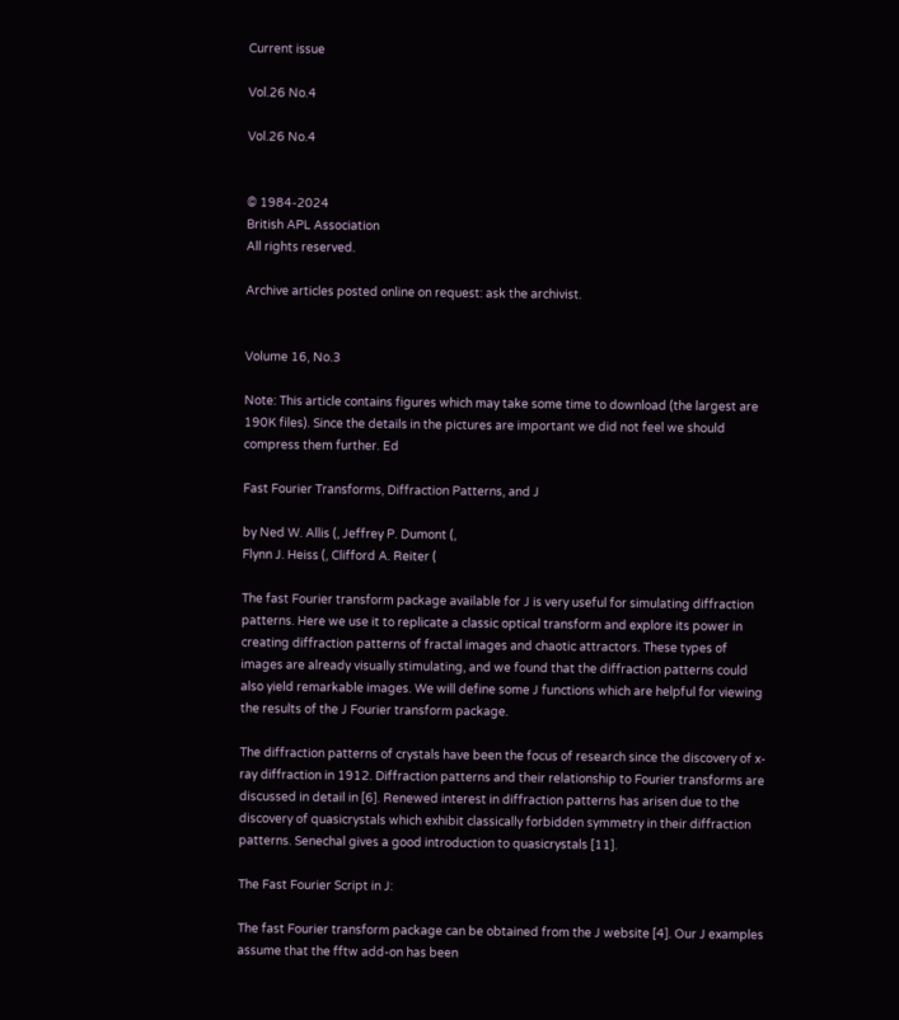Current issue

Vol.26 No.4

Vol.26 No.4


© 1984-2024
British APL Association
All rights reserved.

Archive articles posted online on request: ask the archivist.


Volume 16, No.3

Note: This article contains figures which may take some time to download (the largest are 190K files). Since the details in the pictures are important we did not feel we should compress them further. Ed

Fast Fourier Transforms, Diffraction Patterns, and J

by Ned W. Allis (, Jeffrey P. Dumont (,
Flynn J. Heiss (, Clifford A. Reiter (

The fast Fourier transform package available for J is very useful for simulating diffraction patterns. Here we use it to replicate a classic optical transform and explore its power in creating diffraction patterns of fractal images and chaotic attractors. These types of images are already visually stimulating, and we found that the diffraction patterns could also yield remarkable images. We will define some J functions which are helpful for viewing the results of the J Fourier transform package.

The diffraction patterns of crystals have been the focus of research since the discovery of x-ray diffraction in 1912. Diffraction patterns and their relationship to Fourier transforms are discussed in detail in [6]. Renewed interest in diffraction patterns has arisen due to the discovery of quasicrystals which exhibit classically forbidden symmetry in their diffraction patterns. Senechal gives a good introduction to quasicrystals [11].

The Fast Fourier Script in J:

The fast Fourier transform package can be obtained from the J website [4]. Our J examples assume that the fftw add-on has been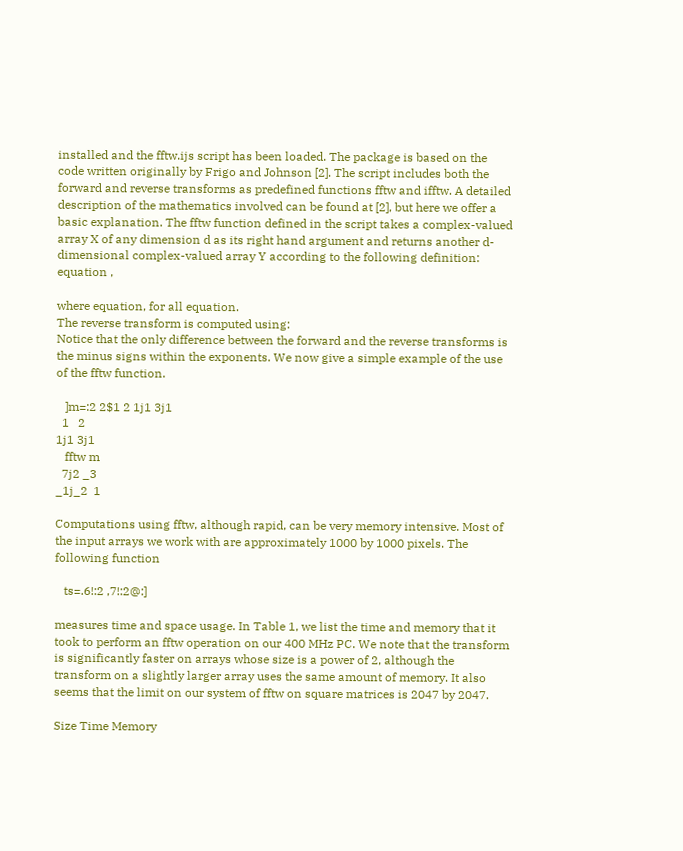installed and the fftw.ijs script has been loaded. The package is based on the code written originally by Frigo and Johnson [2]. The script includes both the forward and reverse transforms as predefined functions fftw and ifftw. A detailed description of the mathematics involved can be found at [2], but here we offer a basic explanation. The fftw function defined in the script takes a complex-valued array X of any dimension d as its right hand argument and returns another d-dimensional complex-valued array Y according to the following definition: equation ,

where equation, for all equation.
The reverse transform is computed using:
Notice that the only difference between the forward and the reverse transforms is the minus signs within the exponents. We now give a simple example of the use of the fftw function.

   ]m=:2 2$1 2 1j1 3j1
  1   2
1j1 3j1
   fftw m
  7j2 _3
_1j_2  1

Computations using fftw, although rapid, can be very memory intensive. Most of the input arrays we work with are approximately 1000 by 1000 pixels. The following function

   ts=.6!:2 ,7!:2@:]

measures time and space usage. In Table 1, we list the time and memory that it took to perform an fftw operation on our 400 MHz PC. We note that the transform is significantly faster on arrays whose size is a power of 2, although the transform on a slightly larger array uses the same amount of memory. It also seems that the limit on our system of fftw on square matrices is 2047 by 2047.

Size Time Memory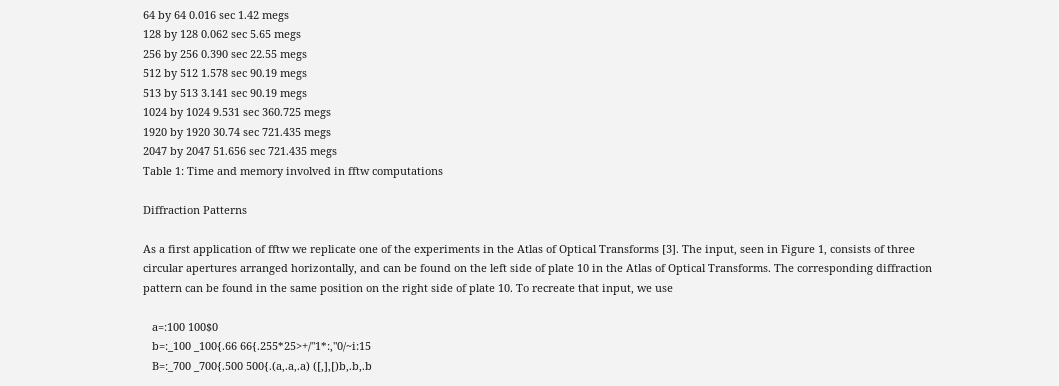64 by 64 0.016 sec 1.42 megs
128 by 128 0.062 sec 5.65 megs
256 by 256 0.390 sec 22.55 megs
512 by 512 1.578 sec 90.19 megs
513 by 513 3.141 sec 90.19 megs
1024 by 1024 9.531 sec 360.725 megs
1920 by 1920 30.74 sec 721.435 megs
2047 by 2047 51.656 sec 721.435 megs
Table 1: Time and memory involved in fftw computations

Diffraction Patterns

As a first application of fftw we replicate one of the experiments in the Atlas of Optical Transforms [3]. The input, seen in Figure 1, consists of three circular apertures arranged horizontally, and can be found on the left side of plate 10 in the Atlas of Optical Transforms. The corresponding diffraction pattern can be found in the same position on the right side of plate 10. To recreate that input, we use

   a=:100 100$0
   b=:_100 _100{.66 66{.255*25>+/"1*:,"0/~i:15
   B=:_700 _700{.500 500{.(a,.a,.a) ([,],[)b,.b,.b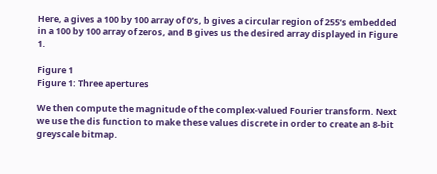Here, a gives a 100 by 100 array of 0’s, b gives a circular region of 255’s embedded in a 100 by 100 array of zeros, and B gives us the desired array displayed in Figure 1.

Figure 1
Figure 1: Three apertures

We then compute the magnitude of the complex-valued Fourier transform. Next we use the dis function to make these values discrete in order to create an 8-bit greyscale bitmap.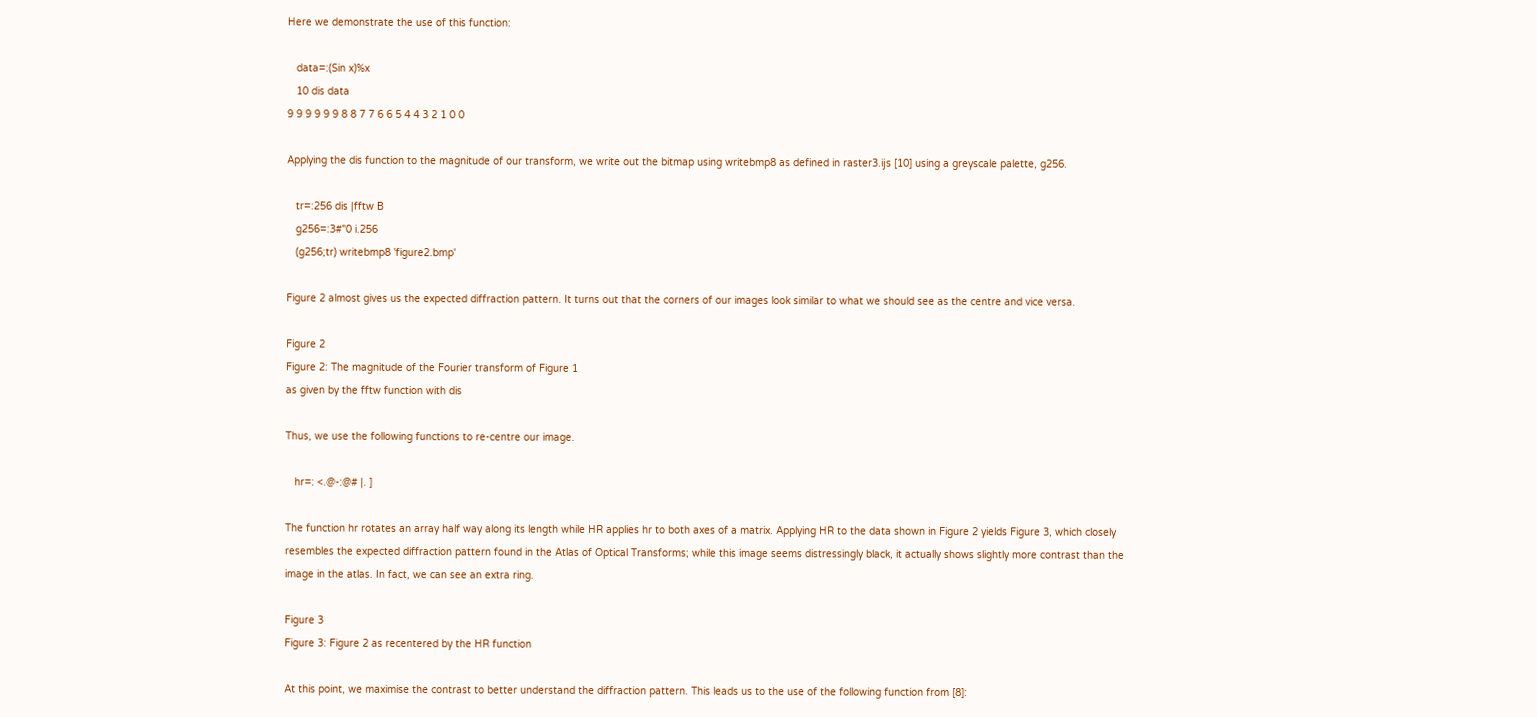Here we demonstrate the use of this function:

   data=:(Sin x)%x
   10 dis data
9 9 9 9 9 9 8 8 7 7 6 6 5 4 4 3 2 1 0 0

Applying the dis function to the magnitude of our transform, we write out the bitmap using writebmp8 as defined in raster3.ijs [10] using a greyscale palette, g256.

   tr=:256 dis |fftw B
   g256=:3#"0 i.256
   (g256;tr) writebmp8 'figure2.bmp'

Figure 2 almost gives us the expected diffraction pattern. It turns out that the corners of our images look similar to what we should see as the centre and vice versa.

Figure 2
Figure 2: The magnitude of the Fourier transform of Figure 1
as given by the fftw function with dis

Thus, we use the following functions to re-centre our image.

   hr=: <.@-:@# |. ]

The function hr rotates an array half way along its length while HR applies hr to both axes of a matrix. Applying HR to the data shown in Figure 2 yields Figure 3, which closely resembles the expected diffraction pattern found in the Atlas of Optical Transforms; while this image seems distressingly black, it actually shows slightly more contrast than the image in the atlas. In fact, we can see an extra ring.

Figure 3
Figure 3: Figure 2 as recentered by the HR function

At this point, we maximise the contrast to better understand the diffraction pattern. This leads us to the use of the following function from [8]: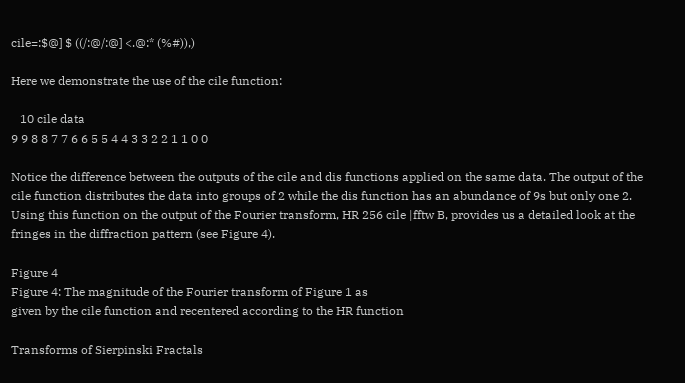cile=:$@] $ ((/:@/:@] <.@:* (%#)),)

Here we demonstrate the use of the cile function:

   10 cile data
9 9 8 8 7 7 6 6 5 5 4 4 3 3 2 2 1 1 0 0

Notice the difference between the outputs of the cile and dis functions applied on the same data. The output of the cile function distributes the data into groups of 2 while the dis function has an abundance of 9s but only one 2. Using this function on the output of the Fourier transform, HR 256 cile |fftw B, provides us a detailed look at the fringes in the diffraction pattern (see Figure 4).

Figure 4
Figure 4: The magnitude of the Fourier transform of Figure 1 as
given by the cile function and recentered according to the HR function

Transforms of Sierpinski Fractals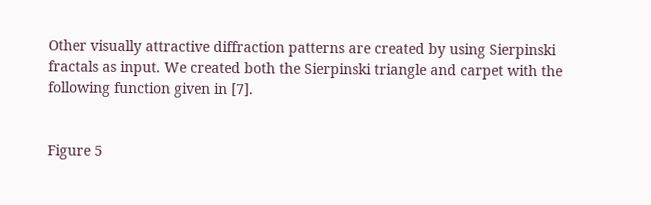Other visually attractive diffraction patterns are created by using Sierpinski fractals as input. We created both the Sierpinski triangle and carpet with the following function given in [7].


Figure 5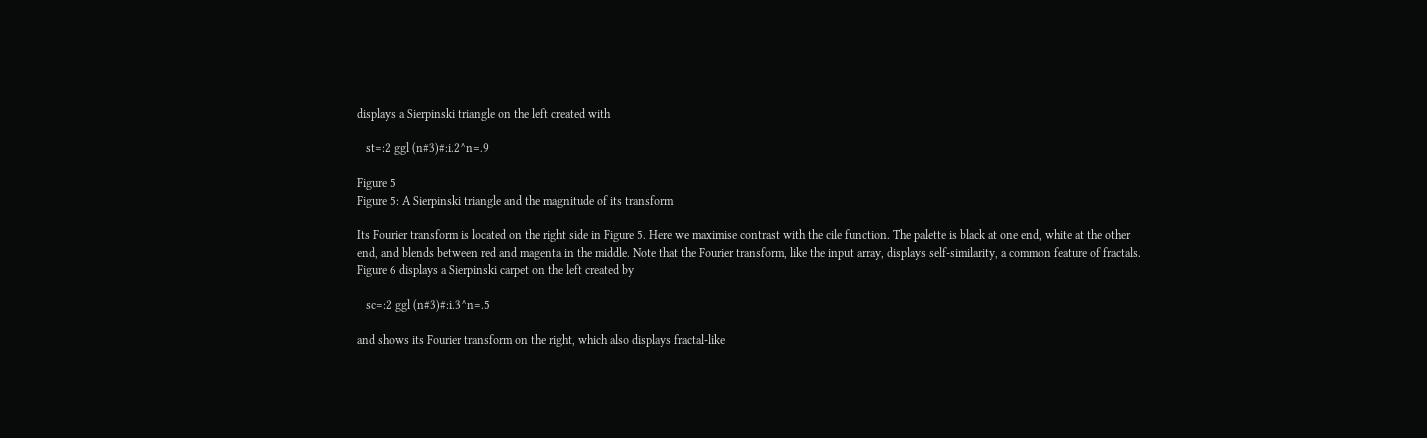displays a Sierpinski triangle on the left created with

   st=:2 ggl (n#3)#:i.2^n=.9

Figure 5
Figure 5: A Sierpinski triangle and the magnitude of its transform

Its Fourier transform is located on the right side in Figure 5. Here we maximise contrast with the cile function. The palette is black at one end, white at the other end, and blends between red and magenta in the middle. Note that the Fourier transform, like the input array, displays self-similarity, a common feature of fractals. Figure 6 displays a Sierpinski carpet on the left created by

   sc=:2 ggl (n#3)#:i.3^n=.5

and shows its Fourier transform on the right, which also displays fractal-like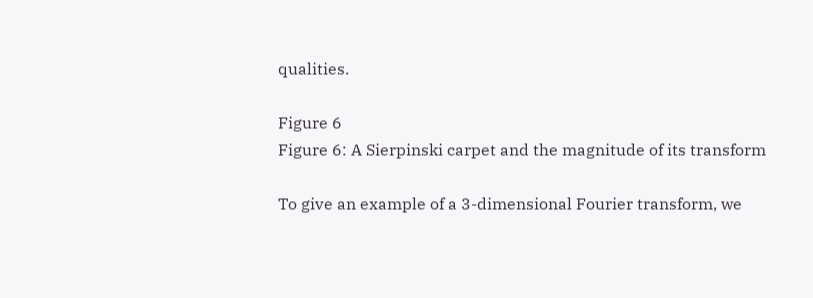qualities.

Figure 6
Figure 6: A Sierpinski carpet and the magnitude of its transform

To give an example of a 3-dimensional Fourier transform, we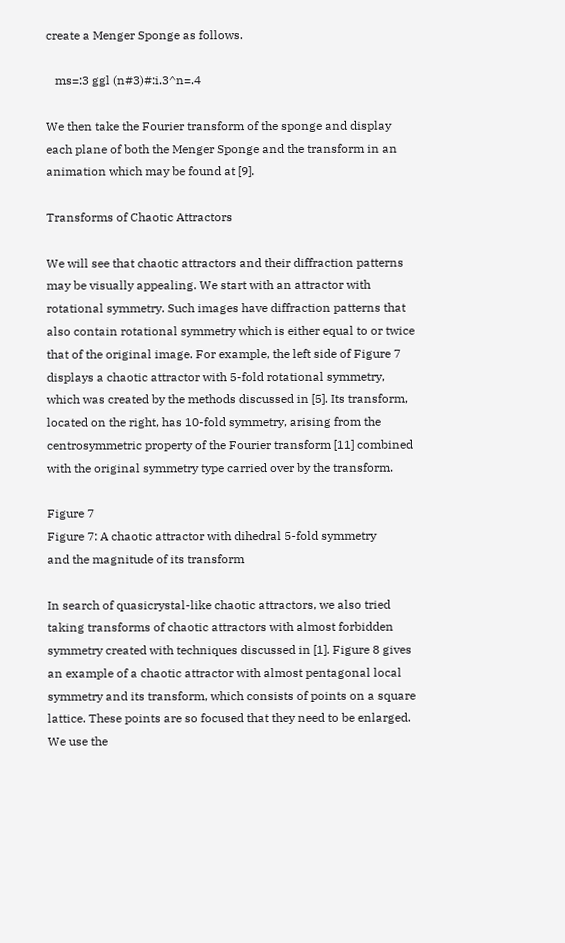create a Menger Sponge as follows.

   ms=:3 ggl (n#3)#:i.3^n=.4

We then take the Fourier transform of the sponge and display each plane of both the Menger Sponge and the transform in an animation which may be found at [9].

Transforms of Chaotic Attractors

We will see that chaotic attractors and their diffraction patterns may be visually appealing. We start with an attractor with rotational symmetry. Such images have diffraction patterns that also contain rotational symmetry which is either equal to or twice that of the original image. For example, the left side of Figure 7 displays a chaotic attractor with 5-fold rotational symmetry, which was created by the methods discussed in [5]. Its transform, located on the right, has 10-fold symmetry, arising from the centrosymmetric property of the Fourier transform [11] combined with the original symmetry type carried over by the transform.

Figure 7
Figure 7: A chaotic attractor with dihedral 5-fold symmetry
and the magnitude of its transform

In search of quasicrystal-like chaotic attractors, we also tried taking transforms of chaotic attractors with almost forbidden symmetry created with techniques discussed in [1]. Figure 8 gives an example of a chaotic attractor with almost pentagonal local symmetry and its transform, which consists of points on a square lattice. These points are so focused that they need to be enlarged. We use the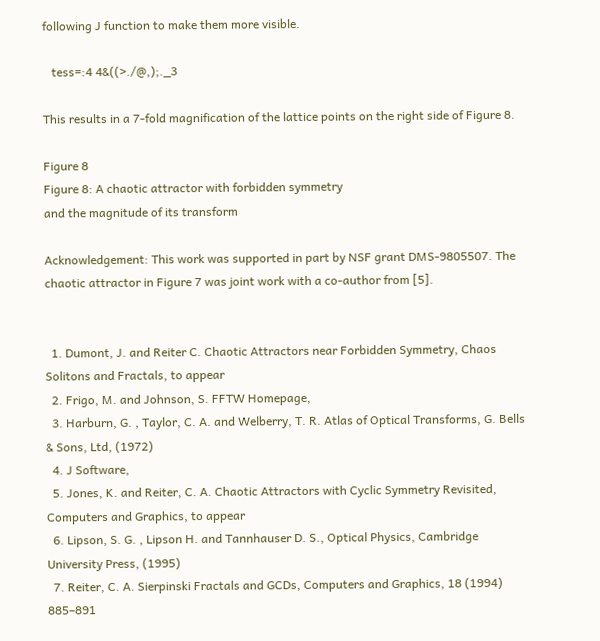following J function to make them more visible.

   tess=:4 4&((>./@,);._3

This results in a 7-fold magnification of the lattice points on the right side of Figure 8.

Figure 8
Figure 8: A chaotic attractor with forbidden symmetry
and the magnitude of its transform

Acknowledgement: This work was supported in part by NSF grant DMS-9805507. The chaotic attractor in Figure 7 was joint work with a co-author from [5].


  1. Dumont, J. and Reiter C. Chaotic Attractors near Forbidden Symmetry, Chaos Solitons and Fractals, to appear
  2. Frigo, M. and Johnson, S. FFTW Homepage,
  3. Harburn, G. , Taylor, C. A. and Welberry, T. R. Atlas of Optical Transforms, G. Bells & Sons, Ltd, (1972)
  4. J Software,
  5. Jones, K. and Reiter, C. A. Chaotic Attractors with Cyclic Symmetry Revisited, Computers and Graphics, to appear
  6. Lipson, S. G. , Lipson H. and Tannhauser D. S., Optical Physics, Cambridge University Press, (1995)
  7. Reiter, C. A. Sierpinski Fractals and GCDs, Computers and Graphics, 18 (1994) 885–891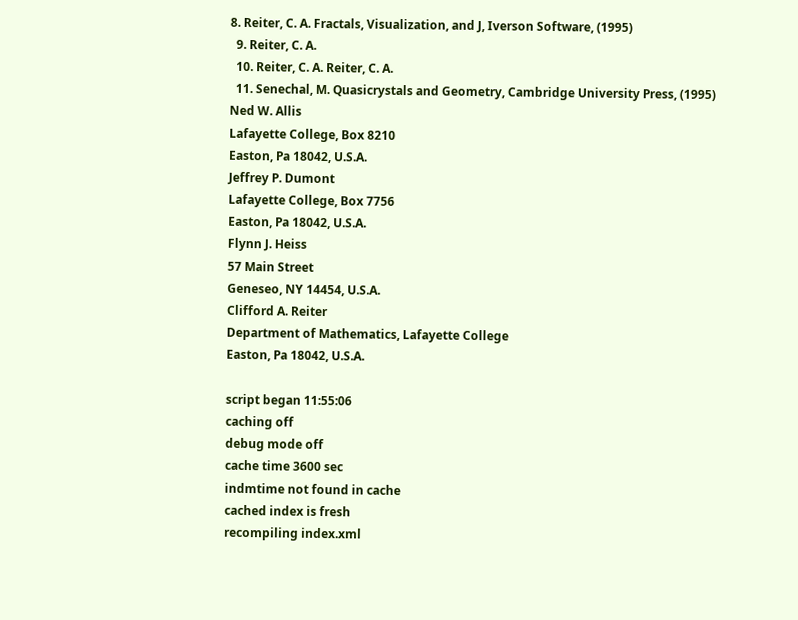8. Reiter, C. A. Fractals, Visualization, and J, Iverson Software, (1995)
  9. Reiter, C. A.
  10. Reiter, C. A. Reiter, C. A.
  11. Senechal, M. Quasicrystals and Geometry, Cambridge University Press, (1995)
Ned W. Allis
Lafayette College, Box 8210
Easton, Pa 18042, U.S.A.
Jeffrey P. Dumont
Lafayette College, Box 7756
Easton, Pa 18042, U.S.A.
Flynn J. Heiss
57 Main Street
Geneseo, NY 14454, U.S.A.
Clifford A. Reiter
Department of Mathematics, Lafayette College
Easton, Pa 18042, U.S.A.

script began 11:55:06
caching off
debug mode off
cache time 3600 sec
indmtime not found in cache
cached index is fresh
recompiling index.xml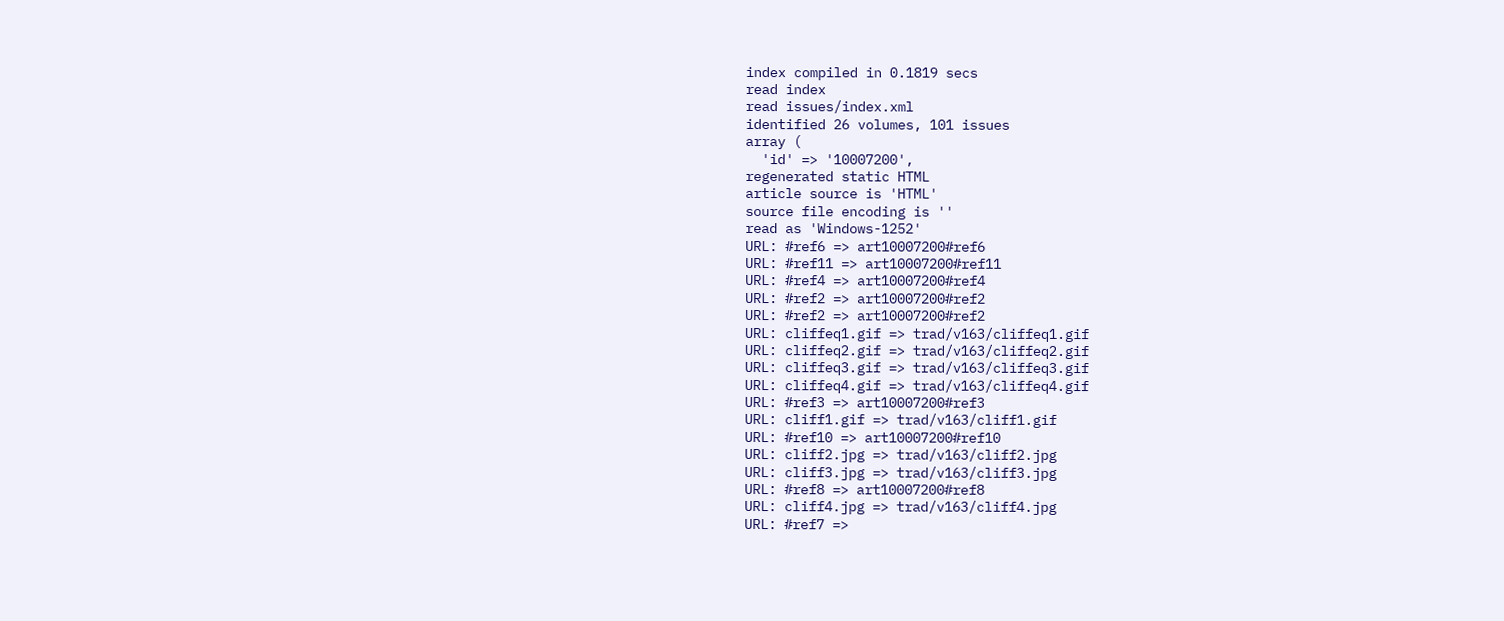index compiled in 0.1819 secs
read index
read issues/index.xml
identified 26 volumes, 101 issues
array (
  'id' => '10007200',
regenerated static HTML
article source is 'HTML'
source file encoding is ''
read as 'Windows-1252'
URL: #ref6 => art10007200#ref6
URL: #ref11 => art10007200#ref11
URL: #ref4 => art10007200#ref4
URL: #ref2 => art10007200#ref2
URL: #ref2 => art10007200#ref2
URL: cliffeq1.gif => trad/v163/cliffeq1.gif
URL: cliffeq2.gif => trad/v163/cliffeq2.gif
URL: cliffeq3.gif => trad/v163/cliffeq3.gif
URL: cliffeq4.gif => trad/v163/cliffeq4.gif
URL: #ref3 => art10007200#ref3
URL: cliff1.gif => trad/v163/cliff1.gif
URL: #ref10 => art10007200#ref10
URL: cliff2.jpg => trad/v163/cliff2.jpg
URL: cliff3.jpg => trad/v163/cliff3.jpg
URL: #ref8 => art10007200#ref8
URL: cliff4.jpg => trad/v163/cliff4.jpg
URL: #ref7 =>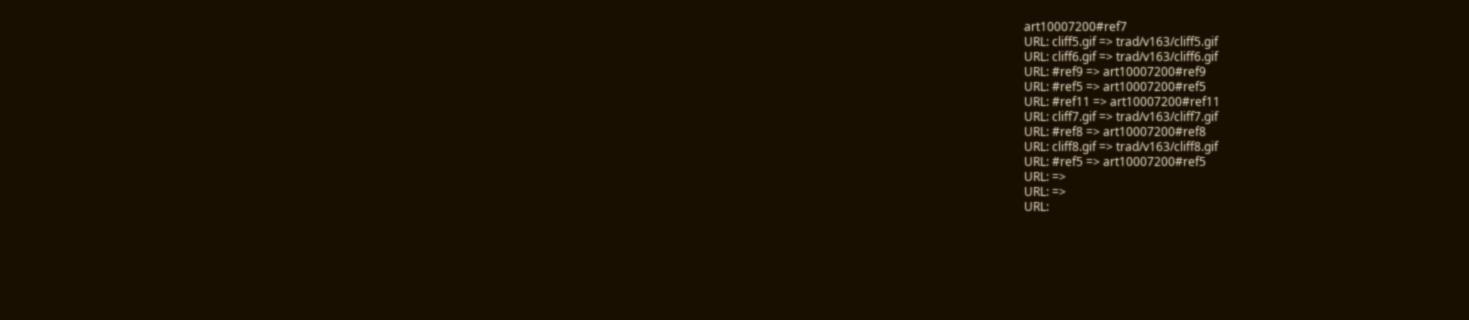art10007200#ref7
URL: cliff5.gif => trad/v163/cliff5.gif
URL: cliff6.gif => trad/v163/cliff6.gif
URL: #ref9 => art10007200#ref9
URL: #ref5 => art10007200#ref5
URL: #ref11 => art10007200#ref11
URL: cliff7.gif => trad/v163/cliff7.gif
URL: #ref8 => art10007200#ref8
URL: cliff8.gif => trad/v163/cliff8.gif
URL: #ref5 => art10007200#ref5
URL: =>
URL: =>
URL: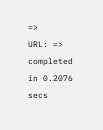=>
URL: =>
completed in 0.2076 secs